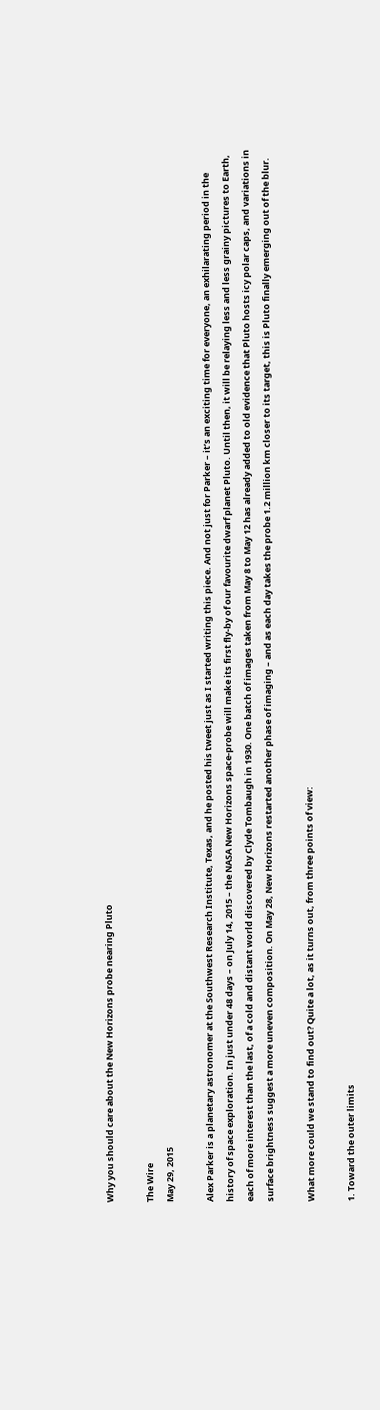Why you should care about the New Horizons probe nearing Pluto

The Wire
May 29, 2015

Alex Parker is a planetary astronomer at the Southwest Research Institute, Texas, and he posted his tweet just as I started writing this piece. And not just for Parker – it’s an exciting time for everyone, an exhilarating period in the history of space exploration. In just under 48 days – on July 14, 2015 – the NASA New Horizons space-probe will make its first fly-by of our favourite dwarf planet Pluto. Until then, it will be relaying less and less grainy pictures to Earth, each of more interest than the last, of a cold and distant world discovered by Clyde Tombaugh in 1930. One batch of images taken from May 8 to May 12 has already added to old evidence that Pluto hosts icy polar caps, and variations in surface brightness suggest a more uneven composition. On May 28, New Horizons restarted another phase of imaging – and as each day takes the probe 1.2 million km closer to its target, this is Pluto finally emerging out of the blur.

What more could we stand to find out? Quite a lot, as it turns out, from three points of view:

1. Toward the outer limits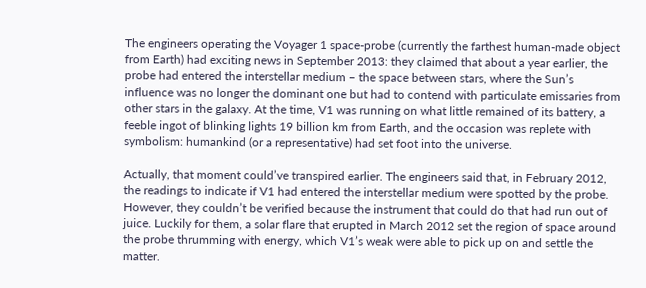The engineers operating the Voyager 1 space-probe (currently the farthest human-made object from Earth) had exciting news in September 2013: they claimed that about a year earlier, the probe had entered the interstellar medium – the space between stars, where the Sun’s influence was no longer the dominant one but had to contend with particulate emissaries from other stars in the galaxy. At the time, V1 was running on what little remained of its battery, a feeble ingot of blinking lights 19 billion km from Earth, and the occasion was replete with symbolism: humankind (or a representative) had set foot into the universe.

Actually, that moment could’ve transpired earlier. The engineers said that, in February 2012, the readings to indicate if V1 had entered the interstellar medium were spotted by the probe. However, they couldn’t be verified because the instrument that could do that had run out of juice. Luckily for them, a solar flare that erupted in March 2012 set the region of space around the probe thrumming with energy, which V1’s weak were able to pick up on and settle the matter.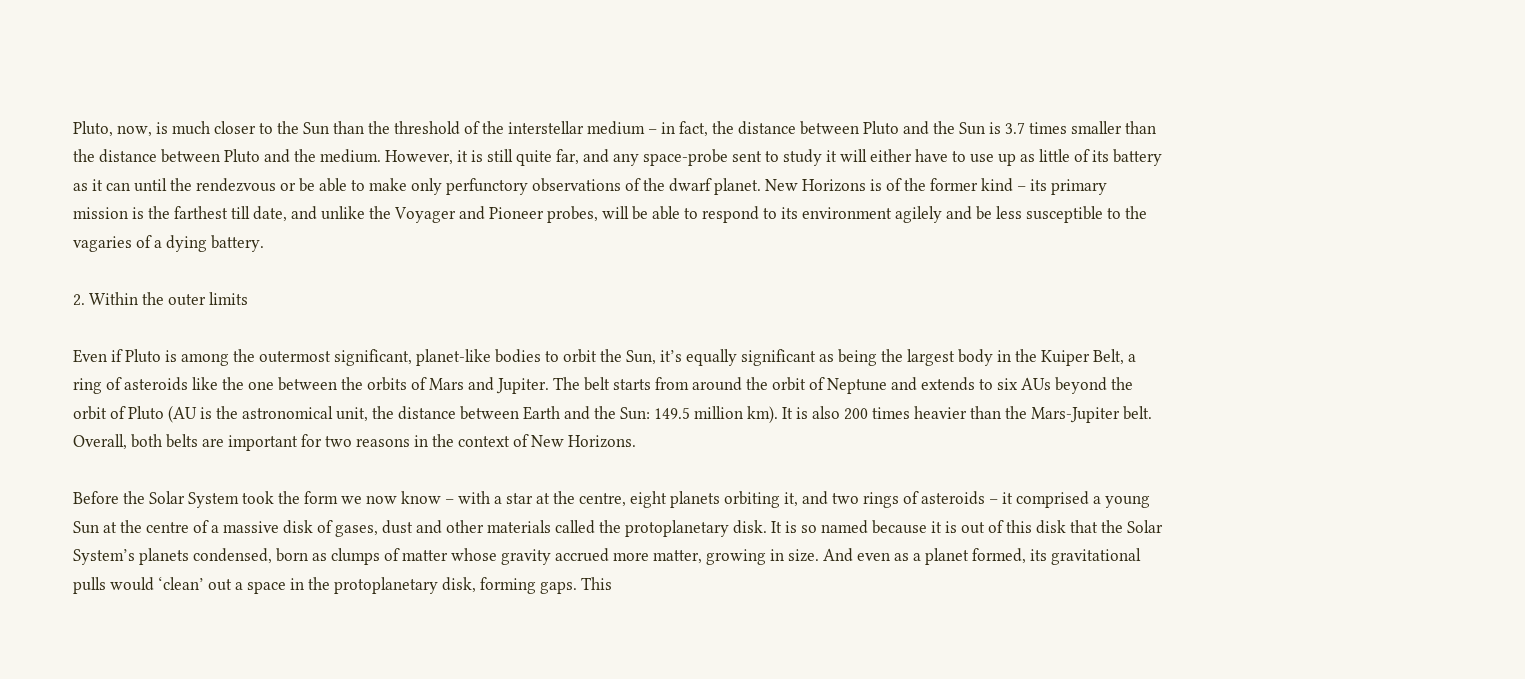Pluto, now, is much closer to the Sun than the threshold of the interstellar medium – in fact, the distance between Pluto and the Sun is 3.7 times smaller than the distance between Pluto and the medium. However, it is still quite far, and any space-probe sent to study it will either have to use up as little of its battery as it can until the rendezvous or be able to make only perfunctory observations of the dwarf planet. New Horizons is of the former kind – its primary mission is the farthest till date, and unlike the Voyager and Pioneer probes, will be able to respond to its environment agilely and be less susceptible to the vagaries of a dying battery.

2. Within the outer limits

Even if Pluto is among the outermost significant, planet-like bodies to orbit the Sun, it’s equally significant as being the largest body in the Kuiper Belt, a ring of asteroids like the one between the orbits of Mars and Jupiter. The belt starts from around the orbit of Neptune and extends to six AUs beyond the orbit of Pluto (AU is the astronomical unit, the distance between Earth and the Sun: 149.5 million km). It is also 200 times heavier than the Mars-Jupiter belt. Overall, both belts are important for two reasons in the context of New Horizons.

Before the Solar System took the form we now know – with a star at the centre, eight planets orbiting it, and two rings of asteroids – it comprised a young Sun at the centre of a massive disk of gases, dust and other materials called the protoplanetary disk. It is so named because it is out of this disk that the Solar System’s planets condensed, born as clumps of matter whose gravity accrued more matter, growing in size. And even as a planet formed, its gravitational pulls would ‘clean’ out a space in the protoplanetary disk, forming gaps. This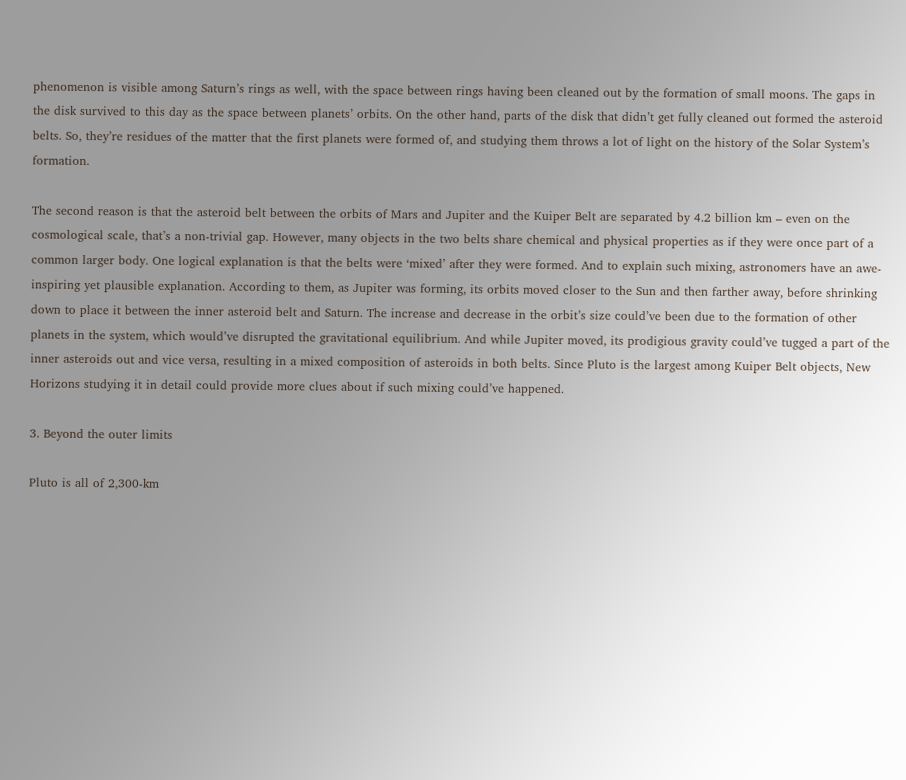phenomenon is visible among Saturn’s rings as well, with the space between rings having been cleaned out by the formation of small moons. The gaps in the disk survived to this day as the space between planets’ orbits. On the other hand, parts of the disk that didn’t get fully cleaned out formed the asteroid belts. So, they’re residues of the matter that the first planets were formed of, and studying them throws a lot of light on the history of the Solar System’s formation.

The second reason is that the asteroid belt between the orbits of Mars and Jupiter and the Kuiper Belt are separated by 4.2 billion km – even on the cosmological scale, that’s a non-trivial gap. However, many objects in the two belts share chemical and physical properties as if they were once part of a common larger body. One logical explanation is that the belts were ‘mixed’ after they were formed. And to explain such mixing, astronomers have an awe-inspiring yet plausible explanation. According to them, as Jupiter was forming, its orbits moved closer to the Sun and then farther away, before shrinking down to place it between the inner asteroid belt and Saturn. The increase and decrease in the orbit’s size could’ve been due to the formation of other planets in the system, which would’ve disrupted the gravitational equilibrium. And while Jupiter moved, its prodigious gravity could’ve tugged a part of the inner asteroids out and vice versa, resulting in a mixed composition of asteroids in both belts. Since Pluto is the largest among Kuiper Belt objects, New Horizons studying it in detail could provide more clues about if such mixing could’ve happened.

3. Beyond the outer limits

Pluto is all of 2,300-km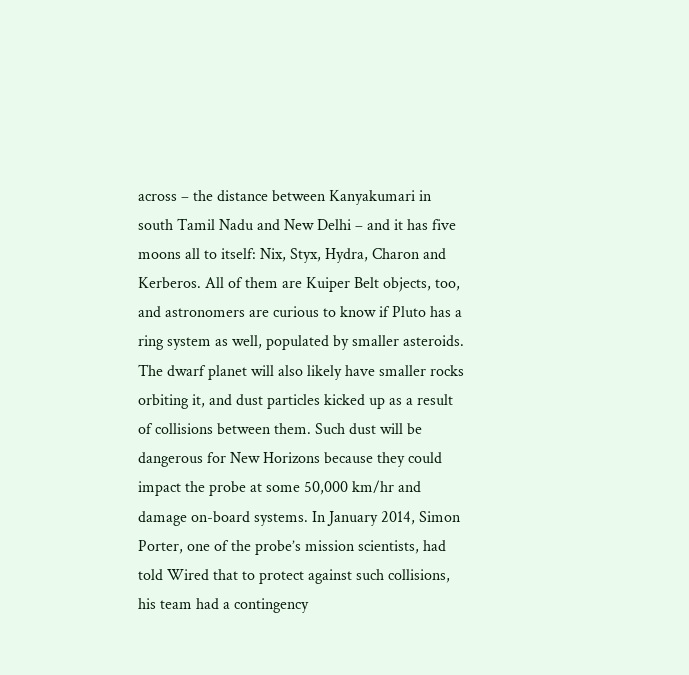across – the distance between Kanyakumari in south Tamil Nadu and New Delhi – and it has five moons all to itself: Nix, Styx, Hydra, Charon and Kerberos. All of them are Kuiper Belt objects, too, and astronomers are curious to know if Pluto has a ring system as well, populated by smaller asteroids. The dwarf planet will also likely have smaller rocks orbiting it, and dust particles kicked up as a result of collisions between them. Such dust will be dangerous for New Horizons because they could impact the probe at some 50,000 km/hr and damage on-board systems. In January 2014, Simon Porter, one of the probe’s mission scientists, had told Wired that to protect against such collisions, his team had a contingency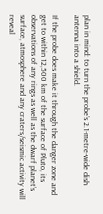plan in mind: to turn the probe’s 2.1-metre-wide dish antenna into a shield.

If the probe does make it through the danger zone and get to within 12,500 km of the surface of Pluto, its observations of any rings as well as the dwarf planet’s surface, atmosphere and any craters/seismic activity will reveal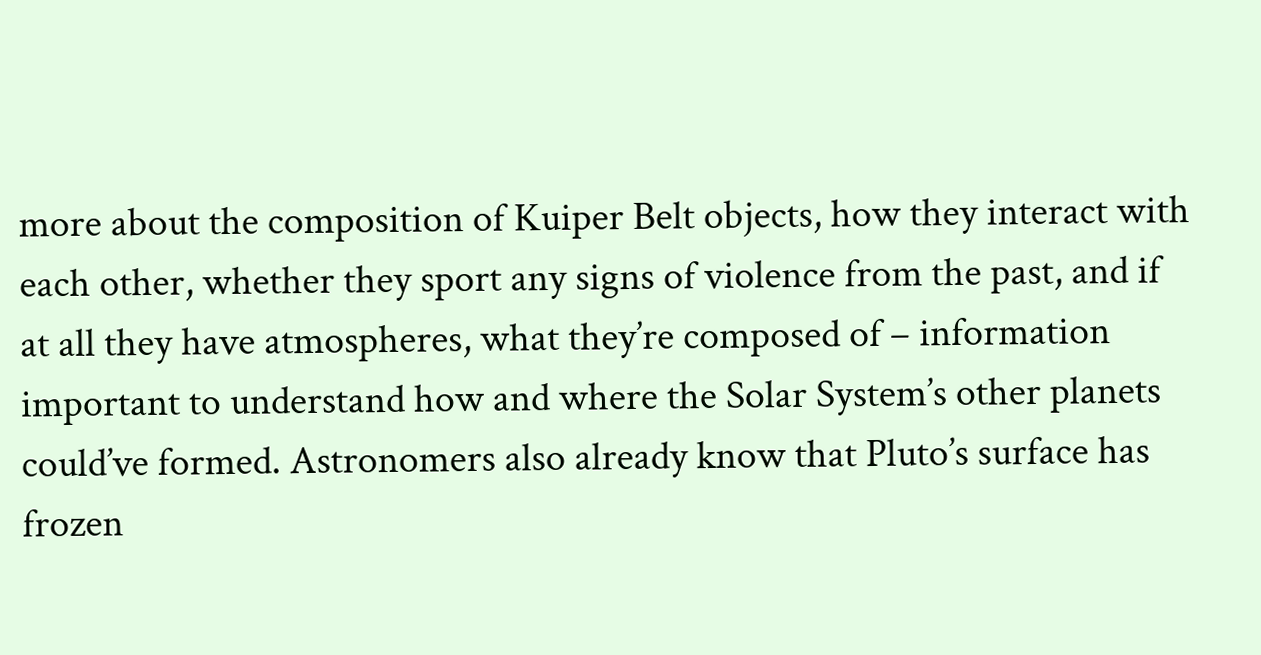more about the composition of Kuiper Belt objects, how they interact with each other, whether they sport any signs of violence from the past, and if at all they have atmospheres, what they’re composed of – information important to understand how and where the Solar System’s other planets could’ve formed. Astronomers also already know that Pluto’s surface has frozen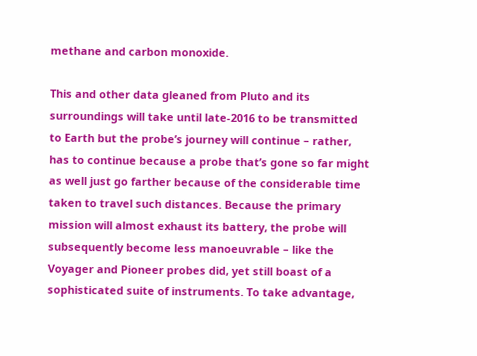methane and carbon monoxide.

This and other data gleaned from Pluto and its surroundings will take until late-2016 to be transmitted to Earth but the probe’s journey will continue – rather, has to continue because a probe that’s gone so far might as well just go farther because of the considerable time taken to travel such distances. Because the primary mission will almost exhaust its battery, the probe will subsequently become less manoeuvrable – like the Voyager and Pioneer probes did, yet still boast of a sophisticated suite of instruments. To take advantage,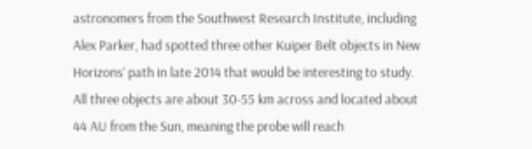astronomers from the Southwest Research Institute, including Alex Parker, had spotted three other Kuiper Belt objects in New Horizons‘ path in late 2014 that would be interesting to study. All three objects are about 30-55 km across and located about 44 AU from the Sun, meaning the probe will reach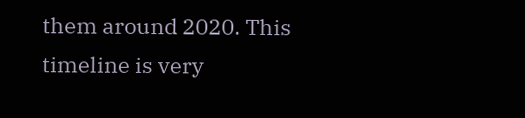them around 2020. This timeline is very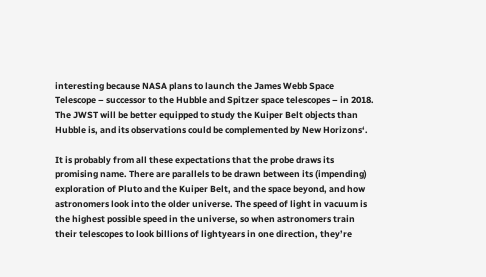interesting because NASA plans to launch the James Webb Space Telescope – successor to the Hubble and Spitzer space telescopes – in 2018. The JWST will be better equipped to study the Kuiper Belt objects than Hubble is, and its observations could be complemented by New Horizons‘.

It is probably from all these expectations that the probe draws its promising name. There are parallels to be drawn between its (impending) exploration of Pluto and the Kuiper Belt, and the space beyond, and how astronomers look into the older universe. The speed of light in vacuum is the highest possible speed in the universe, so when astronomers train their telescopes to look billions of lightyears in one direction, they’re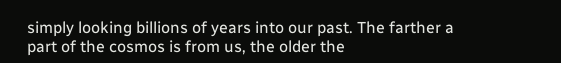simply looking billions of years into our past. The farther a part of the cosmos is from us, the older the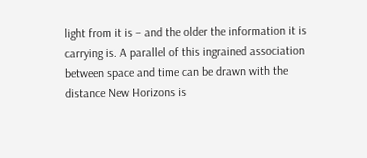light from it is – and the older the information it is carrying is. A parallel of this ingrained association between space and time can be drawn with the distance New Horizons is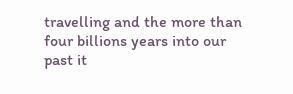travelling and the more than four billions years into our past it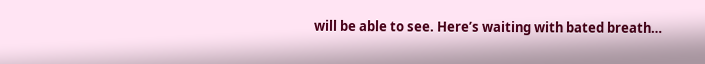will be able to see. Here’s waiting with bated breath…